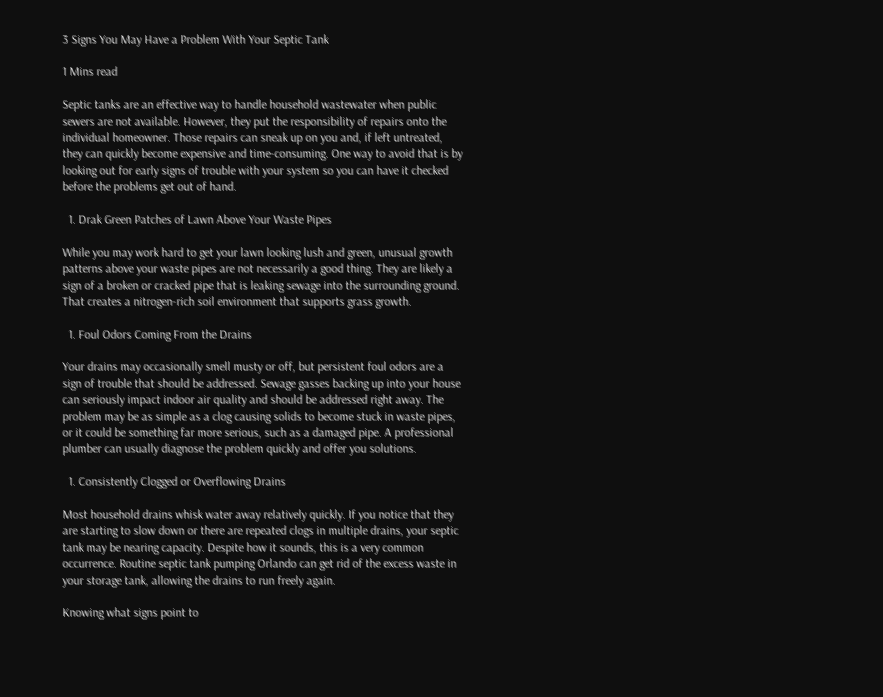3 Signs You May Have a Problem With Your Septic Tank

1 Mins read

Septic tanks are an effective way to handle household wastewater when public sewers are not available. However, they put the responsibility of repairs onto the individual homeowner. Those repairs can sneak up on you and, if left untreated, they can quickly become expensive and time-consuming. One way to avoid that is by looking out for early signs of trouble with your system so you can have it checked before the problems get out of hand.

  1. Drak Green Patches of Lawn Above Your Waste Pipes

While you may work hard to get your lawn looking lush and green, unusual growth patterns above your waste pipes are not necessarily a good thing. They are likely a sign of a broken or cracked pipe that is leaking sewage into the surrounding ground. That creates a nitrogen-rich soil environment that supports grass growth.

  1. Foul Odors Coming From the Drains

Your drains may occasionally smell musty or off, but persistent foul odors are a sign of trouble that should be addressed. Sewage gasses backing up into your house can seriously impact indoor air quality and should be addressed right away. The problem may be as simple as a clog causing solids to become stuck in waste pipes, or it could be something far more serious, such as a damaged pipe. A professional plumber can usually diagnose the problem quickly and offer you solutions.

  1. Consistently Clogged or Overflowing Drains

Most household drains whisk water away relatively quickly. If you notice that they are starting to slow down or there are repeated clogs in multiple drains, your septic tank may be nearing capacity. Despite how it sounds, this is a very common occurrence. Routine septic tank pumping Orlando can get rid of the excess waste in your storage tank, allowing the drains to run freely again.

Knowing what signs point to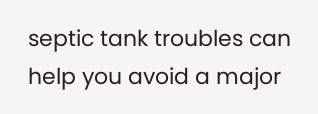septic tank troubles can help you avoid a major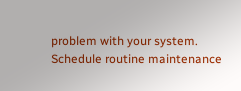problem with your system. Schedule routine maintenance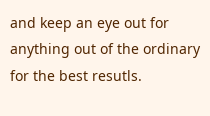and keep an eye out for anything out of the ordinary for the best resutls.